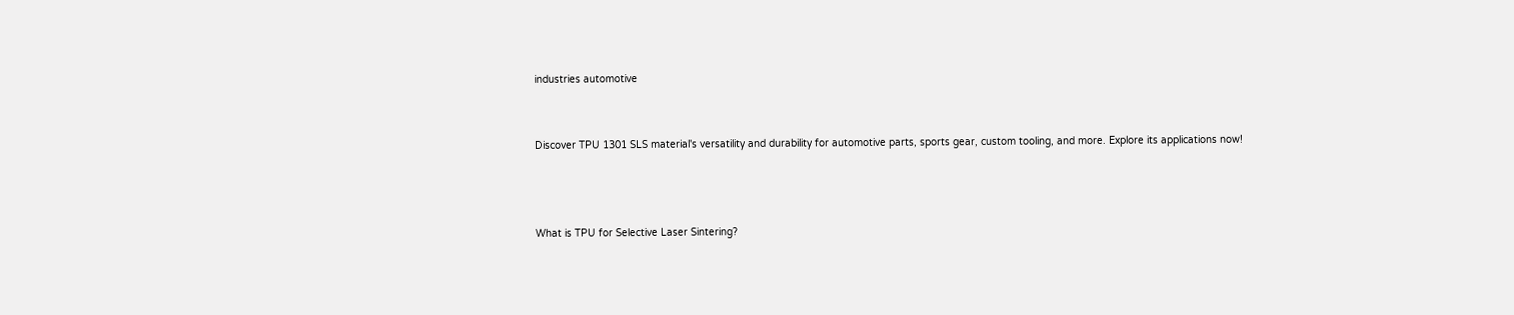industries automotive


Discover TPU 1301 SLS material's versatility and durability for automotive parts, sports gear, custom tooling, and more. Explore its applications now!



What is TPU for Selective Laser Sintering?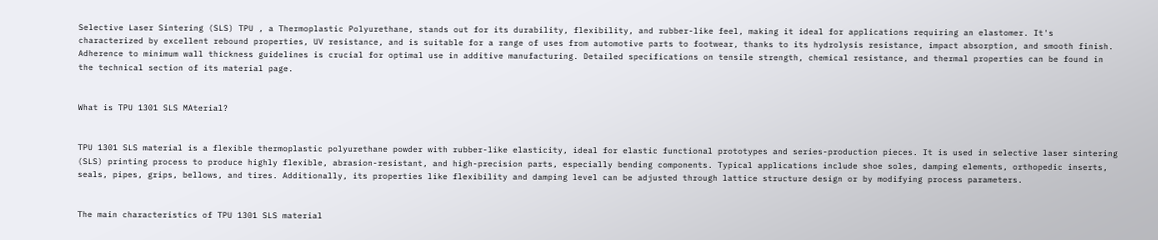Selective Laser Sintering (SLS) TPU , a Thermoplastic Polyurethane, stands out for its durability, flexibility, and rubber-like feel, making it ideal for applications requiring an elastomer. It's characterized by excellent rebound properties, UV resistance, and is suitable for a range of uses from automotive parts to footwear, thanks to its hydrolysis resistance, impact absorption, and smooth finish. Adherence to minimum wall thickness guidelines is crucial for optimal use in additive manufacturing. Detailed specifications on tensile strength, chemical resistance, and thermal properties can be found in the technical section of its material page.


What is TPU 1301 SLS MAterial?


TPU 1301 SLS material is a flexible thermoplastic polyurethane powder with rubber-like elasticity, ideal for elastic functional prototypes and series-production pieces. It is used in selective laser sintering (SLS) printing process to produce highly flexible, abrasion-resistant, and high-precision parts, especially bending components. Typical applications include shoe soles, damping elements, orthopedic inserts, seals, pipes, grips, bellows, and tires. Additionally, its properties like flexibility and damping level can be adjusted through lattice structure design or by modifying process parameters.


The main characteristics of TPU 1301 SLS material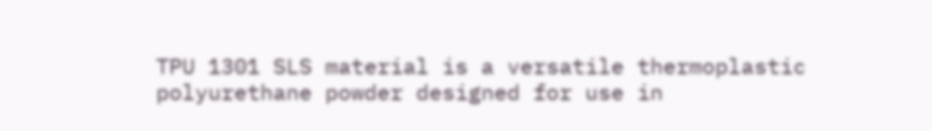TPU 1301 SLS material is a versatile thermoplastic polyurethane powder designed for use in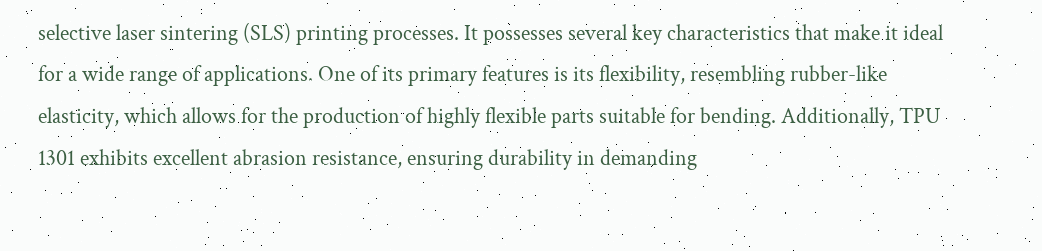selective laser sintering (SLS) printing processes. It possesses several key characteristics that make it ideal for a wide range of applications. One of its primary features is its flexibility, resembling rubber-like elasticity, which allows for the production of highly flexible parts suitable for bending. Additionally, TPU 1301 exhibits excellent abrasion resistance, ensuring durability in demanding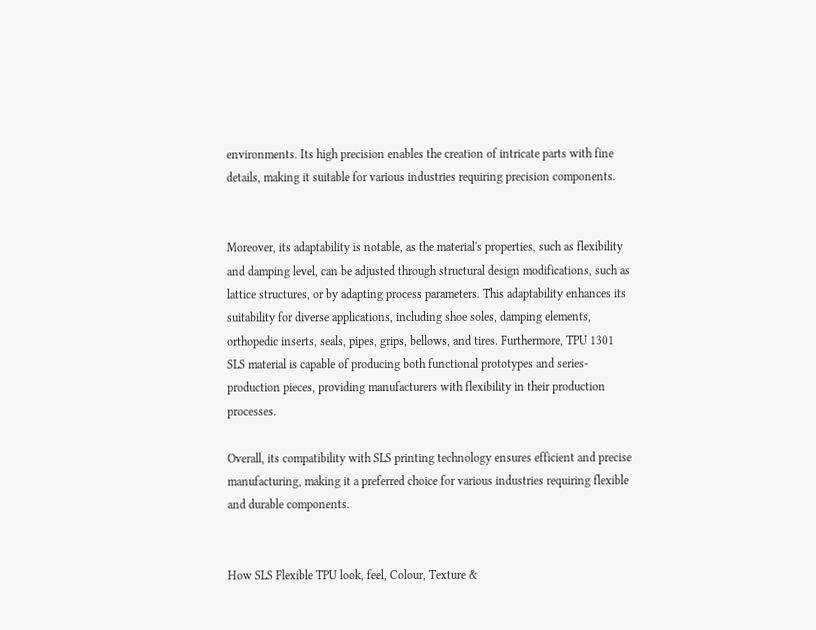environments. Its high precision enables the creation of intricate parts with fine details, making it suitable for various industries requiring precision components.


Moreover, its adaptability is notable, as the material's properties, such as flexibility and damping level, can be adjusted through structural design modifications, such as lattice structures, or by adapting process parameters. This adaptability enhances its suitability for diverse applications, including shoe soles, damping elements, orthopedic inserts, seals, pipes, grips, bellows, and tires. Furthermore, TPU 1301 SLS material is capable of producing both functional prototypes and series-production pieces, providing manufacturers with flexibility in their production processes.

Overall, its compatibility with SLS printing technology ensures efficient and precise manufacturing, making it a preferred choice for various industries requiring flexible and durable components.


How SLS Flexible TPU look, feel, Colour, Texture &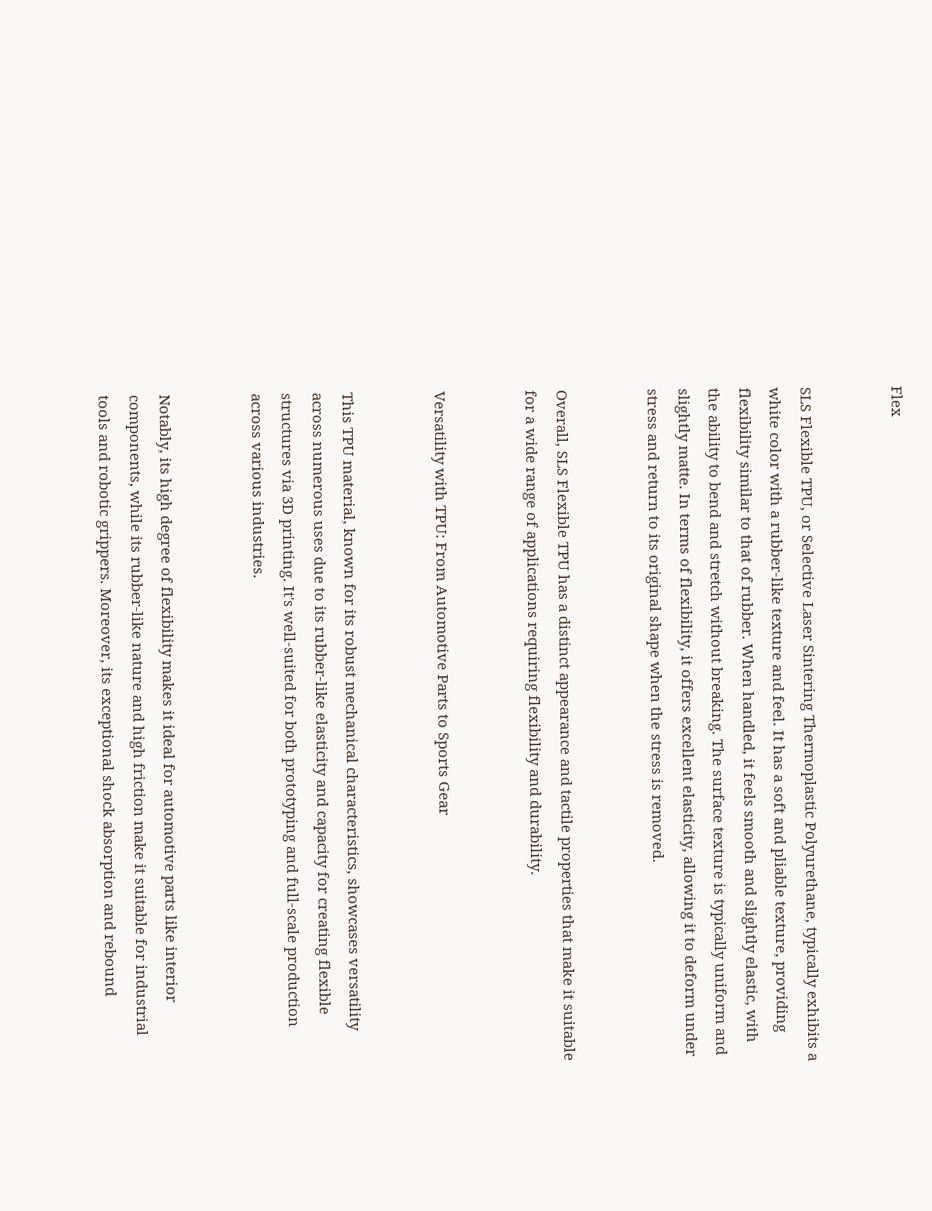Flex


SLS Flexible TPU, or Selective Laser Sintering Thermoplastic Polyurethane, typically exhibits a white color with a rubber-like texture and feel. It has a soft and pliable texture, providing flexibility similar to that of rubber. When handled, it feels smooth and slightly elastic, with the ability to bend and stretch without breaking. The surface texture is typically uniform and slightly matte. In terms of flexibility, it offers excellent elasticity, allowing it to deform under stress and return to its original shape when the stress is removed.


Overall, SLS Flexible TPU has a distinct appearance and tactile properties that make it suitable for a wide range of applications requiring flexibility and durability.


Versatility with TPU: From Automotive Parts to Sports Gear


This TPU material, known for its robust mechanical characteristics, showcases versatility across numerous uses due to its rubber-like elasticity and capacity for creating flexible structures via 3D printing. It's well-suited for both prototyping and full-scale production across various industries.


Notably, its high degree of flexibility makes it ideal for automotive parts like interior components, while its rubber-like nature and high friction make it suitable for industrial tools and robotic grippers. Moreover, its exceptional shock absorption and rebound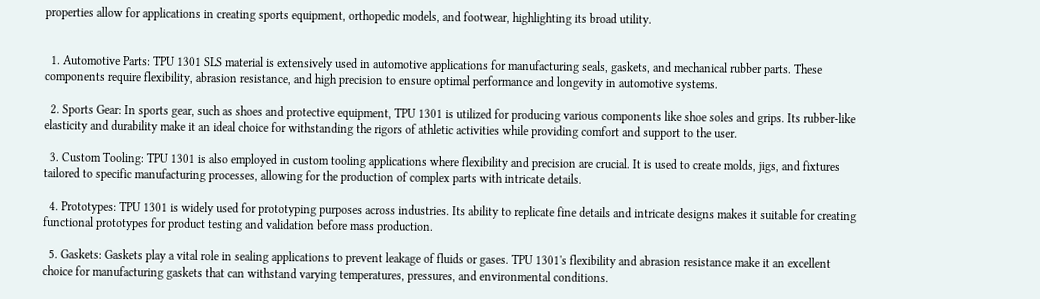properties allow for applications in creating sports equipment, orthopedic models, and footwear, highlighting its broad utility.


  1. Automotive Parts: TPU 1301 SLS material is extensively used in automotive applications for manufacturing seals, gaskets, and mechanical rubber parts. These components require flexibility, abrasion resistance, and high precision to ensure optimal performance and longevity in automotive systems.

  2. Sports Gear: In sports gear, such as shoes and protective equipment, TPU 1301 is utilized for producing various components like shoe soles and grips. Its rubber-like elasticity and durability make it an ideal choice for withstanding the rigors of athletic activities while providing comfort and support to the user.

  3. Custom Tooling: TPU 1301 is also employed in custom tooling applications where flexibility and precision are crucial. It is used to create molds, jigs, and fixtures tailored to specific manufacturing processes, allowing for the production of complex parts with intricate details.

  4. Prototypes: TPU 1301 is widely used for prototyping purposes across industries. Its ability to replicate fine details and intricate designs makes it suitable for creating functional prototypes for product testing and validation before mass production.

  5. Gaskets: Gaskets play a vital role in sealing applications to prevent leakage of fluids or gases. TPU 1301's flexibility and abrasion resistance make it an excellent choice for manufacturing gaskets that can withstand varying temperatures, pressures, and environmental conditions.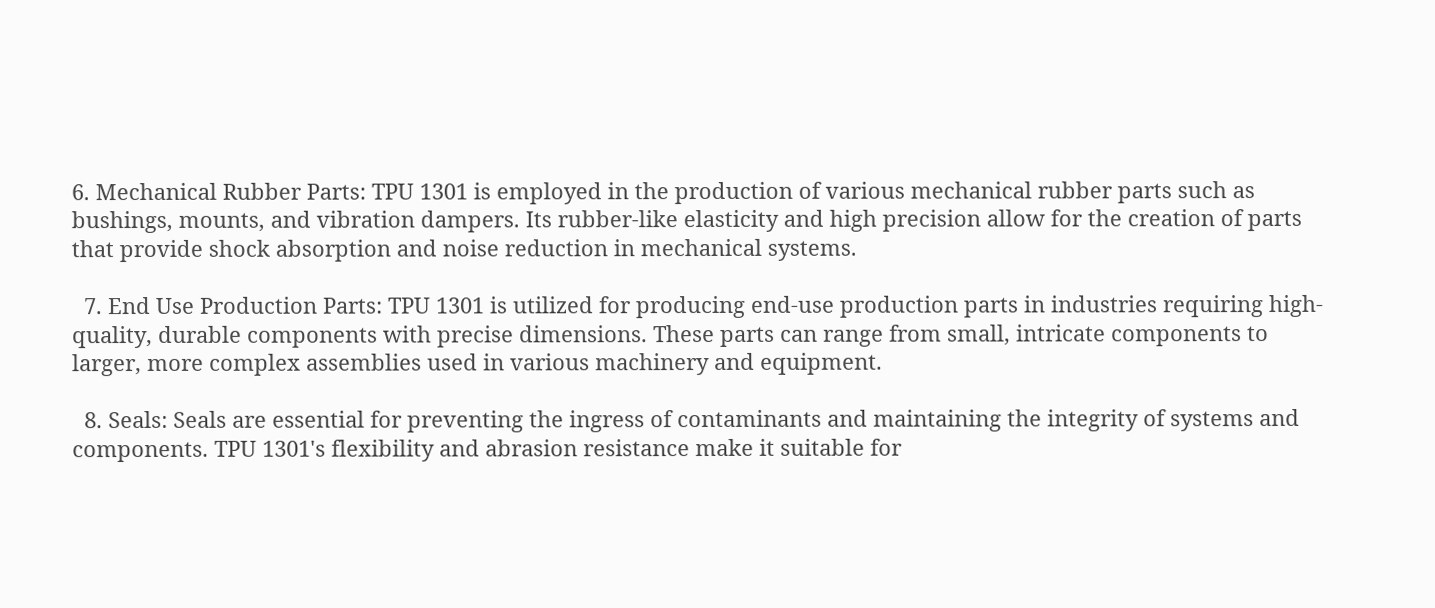6. Mechanical Rubber Parts: TPU 1301 is employed in the production of various mechanical rubber parts such as bushings, mounts, and vibration dampers. Its rubber-like elasticity and high precision allow for the creation of parts that provide shock absorption and noise reduction in mechanical systems.

  7. End Use Production Parts: TPU 1301 is utilized for producing end-use production parts in industries requiring high-quality, durable components with precise dimensions. These parts can range from small, intricate components to larger, more complex assemblies used in various machinery and equipment.

  8. Seals: Seals are essential for preventing the ingress of contaminants and maintaining the integrity of systems and components. TPU 1301's flexibility and abrasion resistance make it suitable for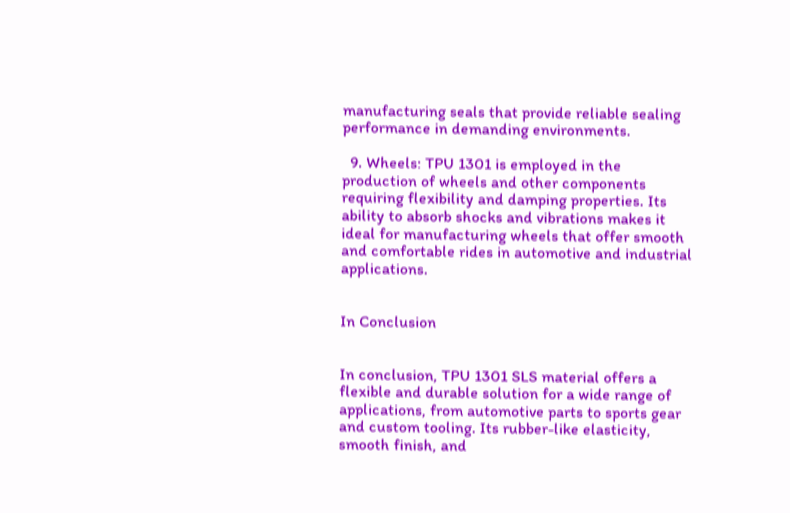manufacturing seals that provide reliable sealing performance in demanding environments.

  9. Wheels: TPU 1301 is employed in the production of wheels and other components requiring flexibility and damping properties. Its ability to absorb shocks and vibrations makes it ideal for manufacturing wheels that offer smooth and comfortable rides in automotive and industrial applications.


In Conclusion


In conclusion, TPU 1301 SLS material offers a flexible and durable solution for a wide range of applications, from automotive parts to sports gear and custom tooling. Its rubber-like elasticity, smooth finish, and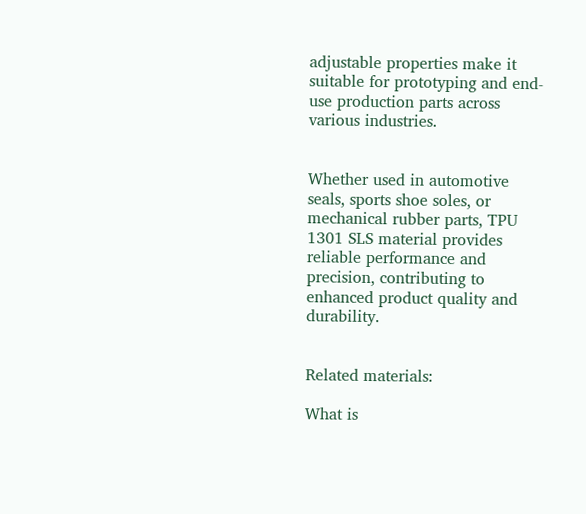adjustable properties make it suitable for prototyping and end-use production parts across various industries.


Whether used in automotive seals, sports shoe soles, or mechanical rubber parts, TPU 1301 SLS material provides reliable performance and precision, contributing to enhanced product quality and durability.


Related materials:

What is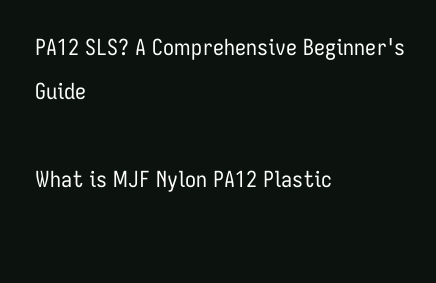PA12 SLS? A Comprehensive Beginner's Guide

What is MJF Nylon PA12 Plastic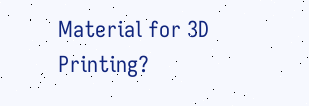Material for 3D Printing?